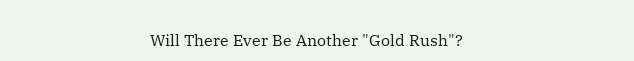Will There Ever Be Another "Gold Rush"?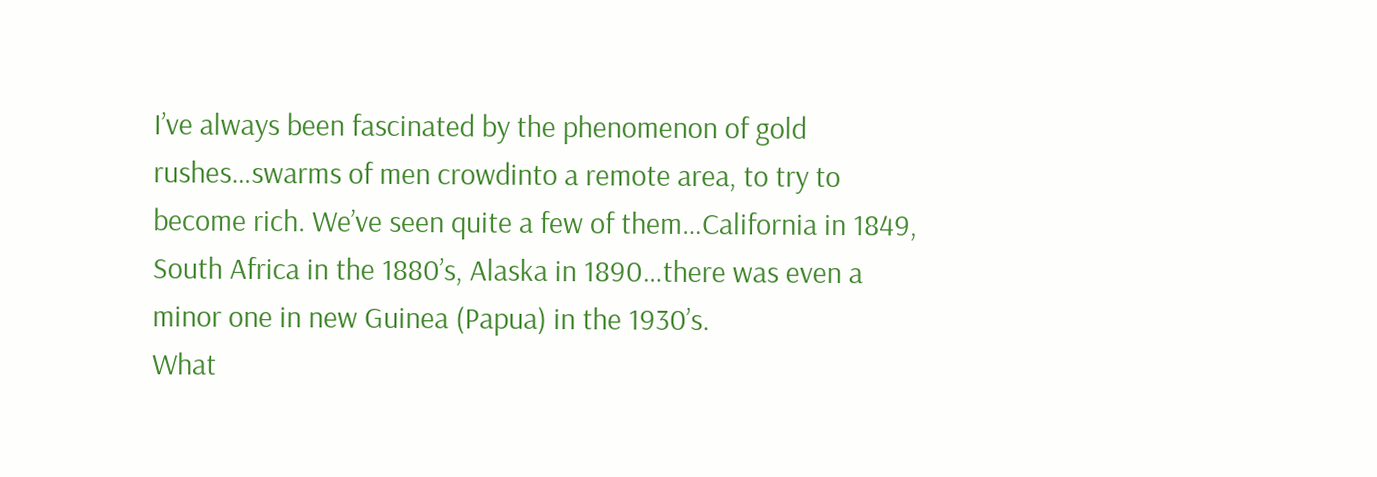I’ve always been fascinated by the phenomenon of gold rushes…swarms of men crowdinto a remote area, to try to become rich. We’ve seen quite a few of them…California in 1849, South Africa in the 1880’s, Alaska in 1890…there was even a minor one in new Guinea (Papua) in the 1930’s.
What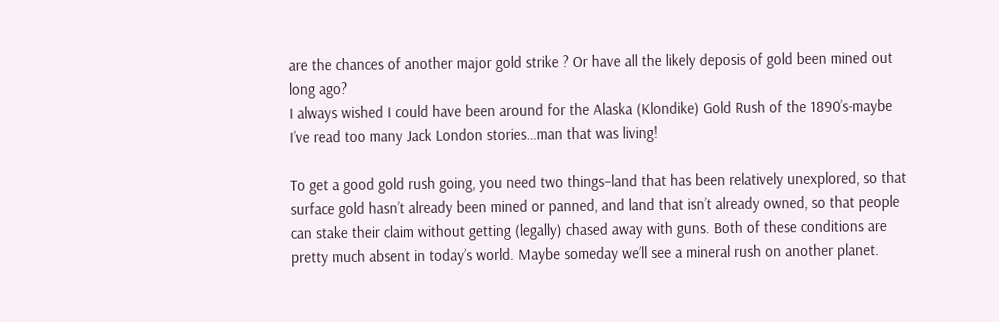are the chances of another major gold strike ? Or have all the likely deposis of gold been mined out long ago?
I always wished I could have been around for the Alaska (Klondike) Gold Rush of the 1890’s-maybe I’ve read too many Jack London stories…man that was living!

To get a good gold rush going, you need two things–land that has been relatively unexplored, so that surface gold hasn’t already been mined or panned, and land that isn’t already owned, so that people can stake their claim without getting (legally) chased away with guns. Both of these conditions are pretty much absent in today’s world. Maybe someday we’ll see a mineral rush on another planet.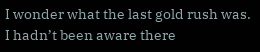I wonder what the last gold rush was. I hadn’t been aware there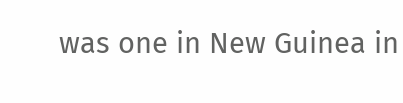was one in New Guinea in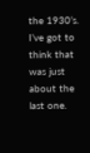the 1930’s. I’ve got to think that was just about the last one.